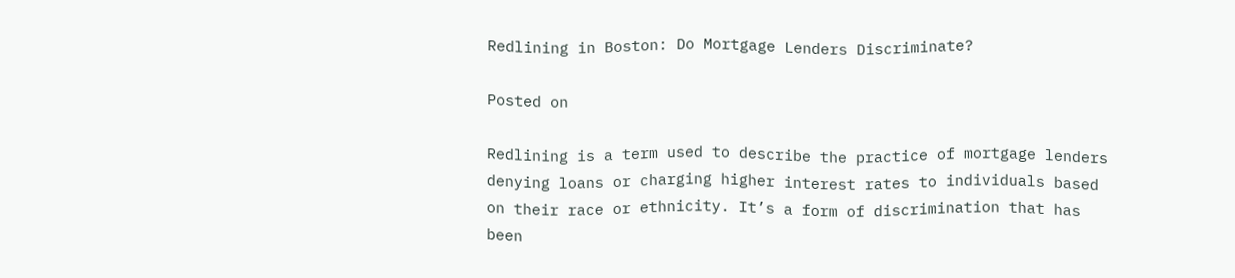Redlining in Boston: Do Mortgage Lenders Discriminate?

Posted on

Redlining is a term used to describe the practice of mortgage lenders denying loans or charging higher interest rates to individuals based on their race or ethnicity. It’s a form of discrimination that has been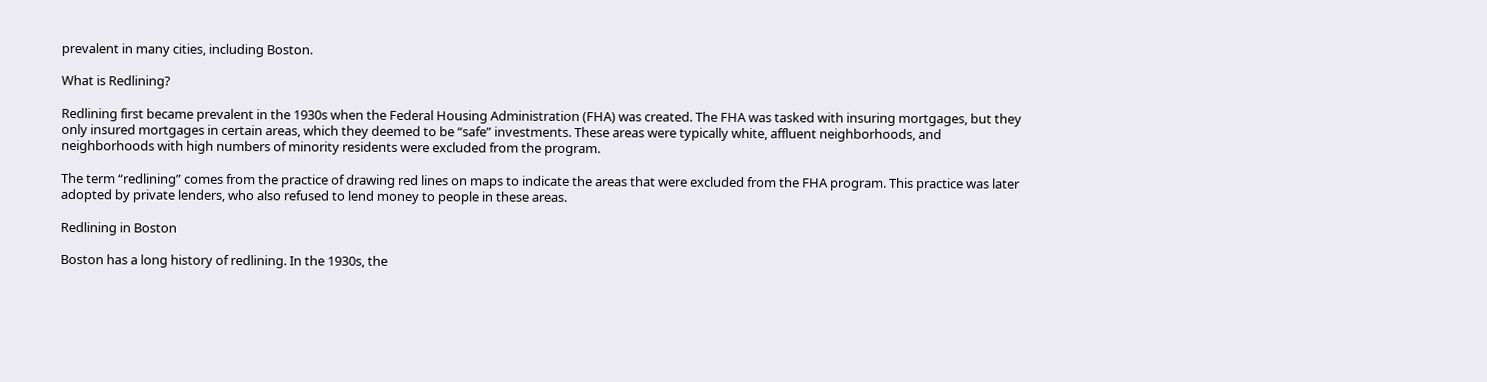prevalent in many cities, including Boston.

What is Redlining?

Redlining first became prevalent in the 1930s when the Federal Housing Administration (FHA) was created. The FHA was tasked with insuring mortgages, but they only insured mortgages in certain areas, which they deemed to be “safe” investments. These areas were typically white, affluent neighborhoods, and neighborhoods with high numbers of minority residents were excluded from the program.

The term “redlining” comes from the practice of drawing red lines on maps to indicate the areas that were excluded from the FHA program. This practice was later adopted by private lenders, who also refused to lend money to people in these areas.

Redlining in Boston

Boston has a long history of redlining. In the 1930s, the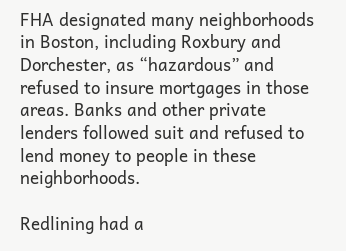FHA designated many neighborhoods in Boston, including Roxbury and Dorchester, as “hazardous” and refused to insure mortgages in those areas. Banks and other private lenders followed suit and refused to lend money to people in these neighborhoods.

Redlining had a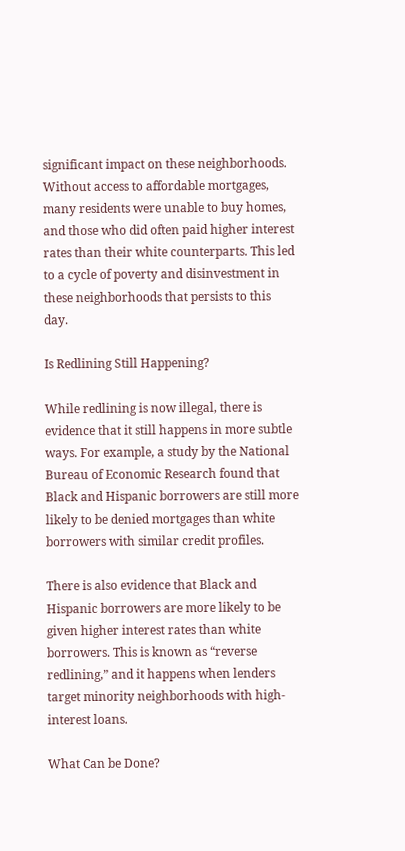significant impact on these neighborhoods. Without access to affordable mortgages, many residents were unable to buy homes, and those who did often paid higher interest rates than their white counterparts. This led to a cycle of poverty and disinvestment in these neighborhoods that persists to this day.

Is Redlining Still Happening?

While redlining is now illegal, there is evidence that it still happens in more subtle ways. For example, a study by the National Bureau of Economic Research found that Black and Hispanic borrowers are still more likely to be denied mortgages than white borrowers with similar credit profiles.

There is also evidence that Black and Hispanic borrowers are more likely to be given higher interest rates than white borrowers. This is known as “reverse redlining,” and it happens when lenders target minority neighborhoods with high-interest loans.

What Can be Done?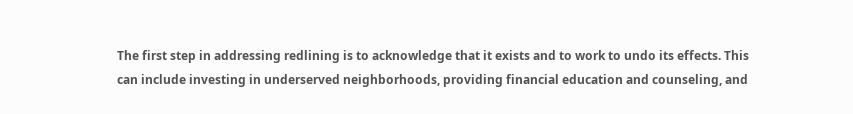The first step in addressing redlining is to acknowledge that it exists and to work to undo its effects. This can include investing in underserved neighborhoods, providing financial education and counseling, and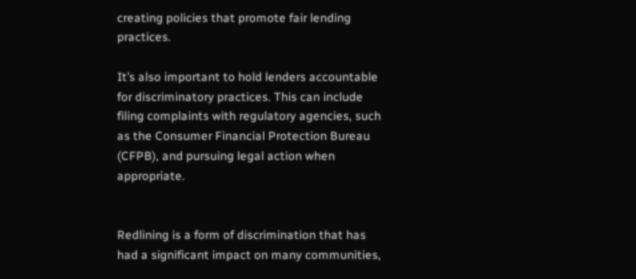creating policies that promote fair lending practices.

It’s also important to hold lenders accountable for discriminatory practices. This can include filing complaints with regulatory agencies, such as the Consumer Financial Protection Bureau (CFPB), and pursuing legal action when appropriate.


Redlining is a form of discrimination that has had a significant impact on many communities,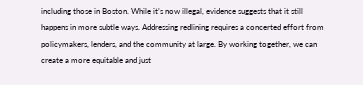including those in Boston. While it’s now illegal, evidence suggests that it still happens in more subtle ways. Addressing redlining requires a concerted effort from policymakers, lenders, and the community at large. By working together, we can create a more equitable and just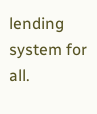lending system for all.